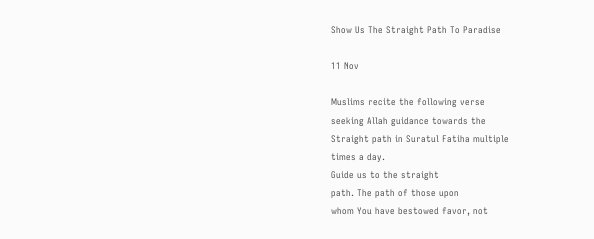Show Us The Straight Path To Paradise

11 Nov

Muslims recite the following verse
seeking Allah guidance towards the
Straight path in Suratul Fatiha multiple
times a day.
Guide us to the straight
path. The path of those upon
whom You have bestowed favor, not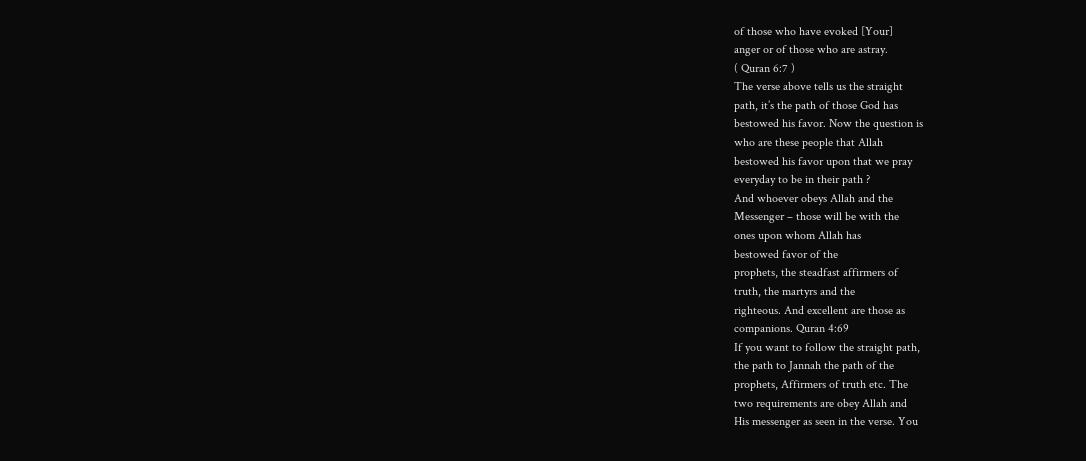of those who have evoked [Your]
anger or of those who are astray.
( Quran 6:7 )
The verse above tells us the straight
path, it’s the path of those God has
bestowed his favor. Now the question is
who are these people that Allah
bestowed his favor upon that we pray
everyday to be in their path ?
And whoever obeys Allah and the
Messenger – those will be with the
ones upon whom Allah has
bestowed favor of the
prophets, the steadfast affirmers of
truth, the martyrs and the
righteous. And excellent are those as
companions. Quran 4:69
If you want to follow the straight path,
the path to Jannah the path of the
prophets, Affirmers of truth etc. The
two requirements are obey Allah and
His messenger as seen in the verse. You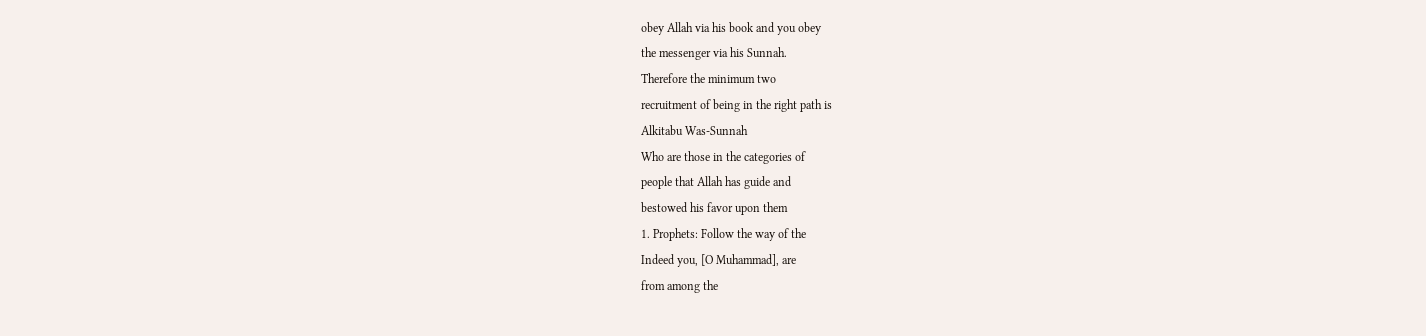obey Allah via his book and you obey
the messenger via his Sunnah.
Therefore the minimum two
recruitment of being in the right path is
Alkitabu Was-Sunnah
Who are those in the categories of
people that Allah has guide and
bestowed his favor upon them
1. Prophets: Follow the way of the
Indeed you, [O Muhammad], are
from among the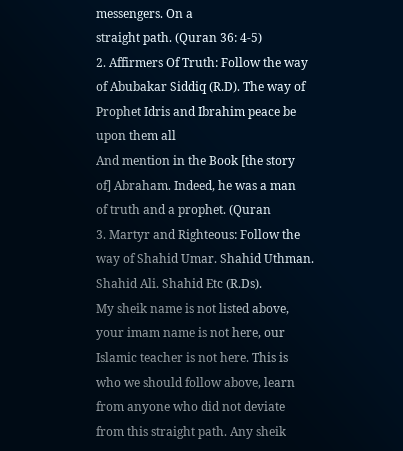messengers. On a
straight path. (Quran 36: 4-5)
2. Affirmers Of Truth: Follow the way
of Abubakar Siddiq (R.D). The way of
Prophet Idris and Ibrahim peace be
upon them all
And mention in the Book [the story
of] Abraham. Indeed, he was a man
of truth and a prophet. (Quran
3. Martyr and Righteous: Follow the
way of Shahid Umar. Shahid Uthman.
Shahid Ali. Shahid Etc (R.Ds).
My sheik name is not listed above,
your imam name is not here, our
Islamic teacher is not here. This is
who we should follow above, learn
from anyone who did not deviate
from this straight path. Any sheik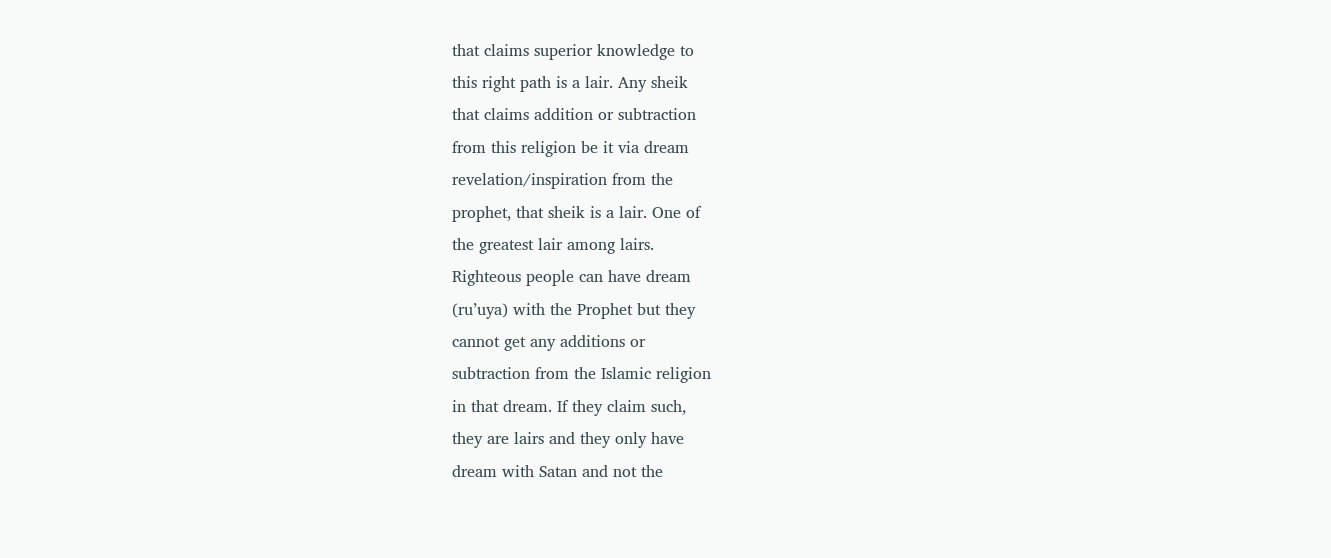that claims superior knowledge to
this right path is a lair. Any sheik
that claims addition or subtraction
from this religion be it via dream
revelation/inspiration from the
prophet, that sheik is a lair. One of
the greatest lair among lairs.
Righteous people can have dream
(ru’uya) with the Prophet but they
cannot get any additions or
subtraction from the Islamic religion
in that dream. If they claim such,
they are lairs and they only have
dream with Satan and not the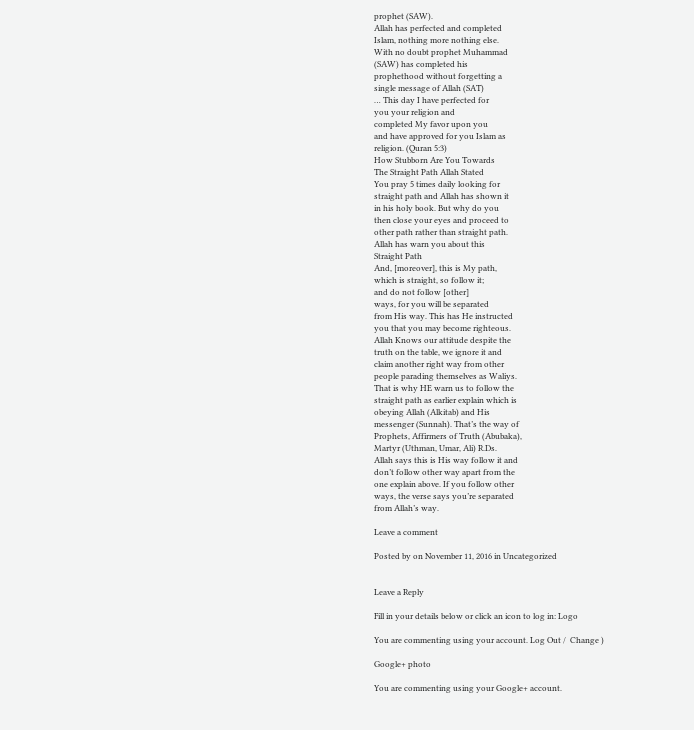prophet (SAW).
Allah has perfected and completed
Islam, nothing more nothing else.
With no doubt prophet Muhammad
(SAW) has completed his
prophethood without forgetting a
single message of Allah (SAT)
… This day I have perfected for
you your religion and
completed My favor upon you
and have approved for you Islam as
religion. (Quran 5:3)
How Stubborn Are You Towards
The Straight Path Allah Stated
You pray 5 times daily looking for
straight path and Allah has shown it
in his holy book. But why do you
then close your eyes and proceed to
other path rather than straight path.
Allah has warn you about this
Straight Path
And, [moreover], this is My path,
which is straight, so follow it;
and do not follow [other]
ways, for you will be separated
from His way. This has He instructed
you that you may become righteous.
Allah Knows our attitude despite the
truth on the table, we ignore it and
claim another right way from other
people parading themselves as Waliys.
That is why HE warn us to follow the
straight path as earlier explain which is
obeying Allah (Alkitab) and His
messenger (Sunnah). That’s the way of
Prophets, Affirmers of Truth (Abubaka),
Martyr (Uthman, Umar, Ali) R.Ds.
Allah says this is His way follow it and
don’t follow other way apart from the
one explain above. If you follow other
ways, the verse says you’re separated
from Allah’s way.

Leave a comment

Posted by on November 11, 2016 in Uncategorized


Leave a Reply

Fill in your details below or click an icon to log in: Logo

You are commenting using your account. Log Out /  Change )

Google+ photo

You are commenting using your Google+ account.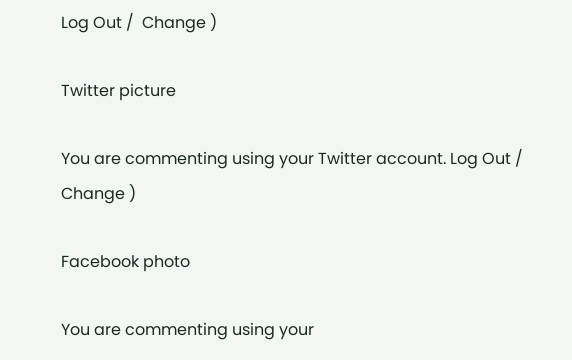Log Out /  Change )

Twitter picture

You are commenting using your Twitter account. Log Out /  Change )

Facebook photo

You are commenting using your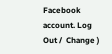Facebook account. Log Out /  Change )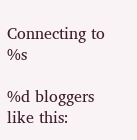Connecting to %s

%d bloggers like this: